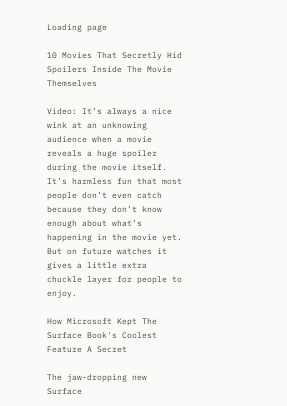Loading page

10 Movies That Secretly Hid Spoilers Inside The Movie Themselves

Video: It’s always a nice wink at an unknowing audience when a movie reveals a huge spoiler during the movie itself. It’s harmless fun that most people don’t even catch because they don’t know enough about what’s happening in the movie yet. But on future watches it gives a little extra chuckle layer for people to enjoy.

How Microsoft Kept The Surface Book's Coolest Feature A Secret

The jaw-dropping new Surface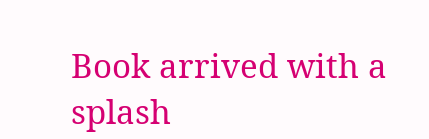Book arrived with a splash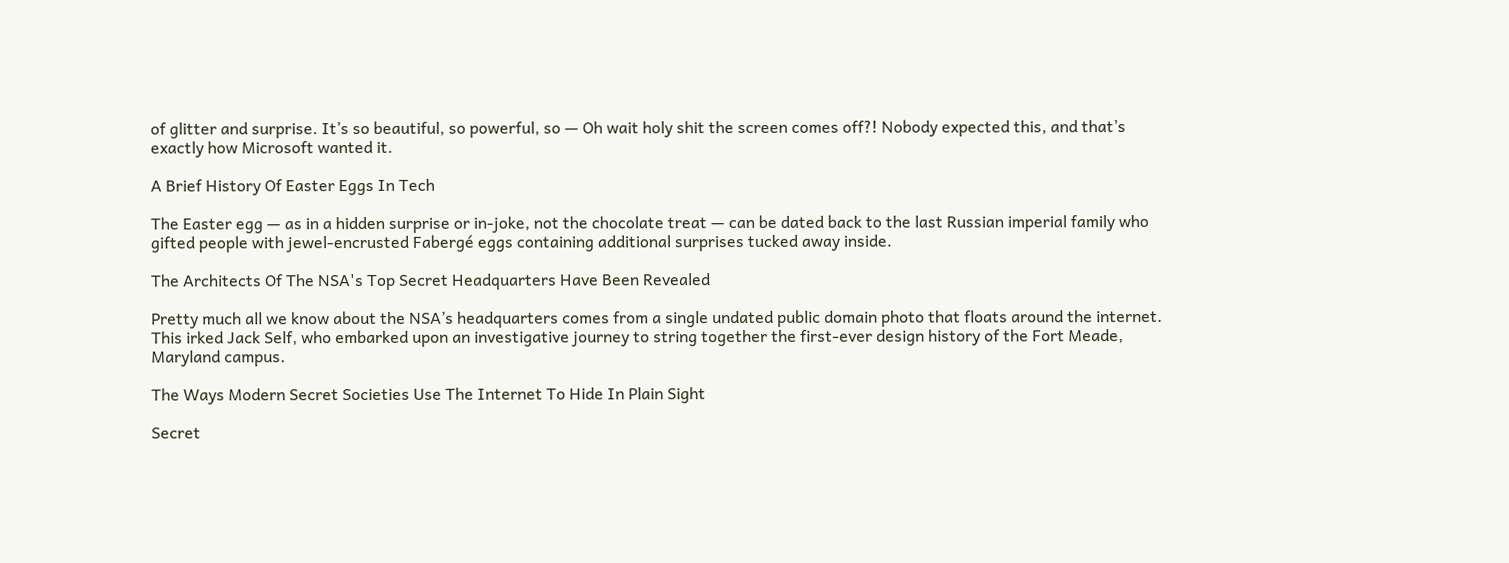of glitter and surprise. It’s so beautiful, so powerful, so — Oh wait holy shit the screen comes off?! Nobody expected this, and that’s exactly how Microsoft wanted it.

A Brief History Of Easter Eggs In Tech

The Easter egg — as in a hidden surprise or in-joke, not the chocolate treat — can be dated back to the last Russian imperial family who gifted people with jewel-encrusted Fabergé eggs containing additional surprises tucked away inside.

The Architects Of The NSA's Top Secret Headquarters Have Been Revealed

Pretty much all we know about the NSA’s headquarters comes from a single undated public domain photo that floats around the internet. This irked Jack Self, who embarked upon an investigative journey to string together the first-ever design history of the Fort Meade, Maryland campus.

The Ways Modern Secret Societies Use The Internet To Hide In Plain Sight

Secret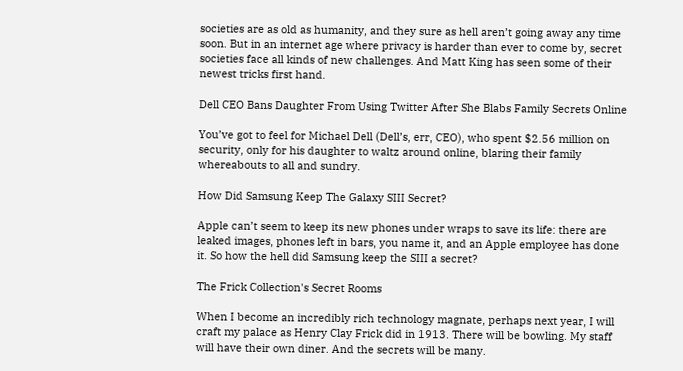societies are as old as humanity, and they sure as hell aren’t going away any time soon. But in an internet age where privacy is harder than ever to come by, secret societies face all kinds of new challenges. And Matt King has seen some of their newest tricks first hand.

Dell CEO Bans Daughter From Using Twitter After She Blabs Family Secrets Online

You’ve got to feel for Michael Dell (Dell’s, err, CEO), who spent $2.56 million on security, only for his daughter to waltz around online, blaring their family whereabouts to all and sundry.

How Did Samsung Keep The Galaxy SIII Secret?

Apple can’t seem to keep its new phones under wraps to save its life: there are leaked images, phones left in bars, you name it, and an Apple employee has done it. So how the hell did Samsung keep the SIII a secret?

The Frick Collection's Secret Rooms

When I become an incredibly rich technology magnate, perhaps next year, I will craft my palace as Henry Clay Frick did in 1913. There will be bowling. My staff will have their own diner. And the secrets will be many.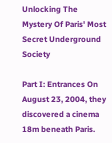Unlocking The Mystery Of Paris' Most Secret Underground Society

Part I: Entrances On August 23, 2004, they discovered a cinema 18m beneath Paris.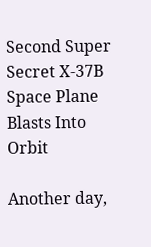Second Super Secret X-37B Space Plane Blasts Into Orbit

Another day,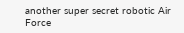another super secret robotic Air Force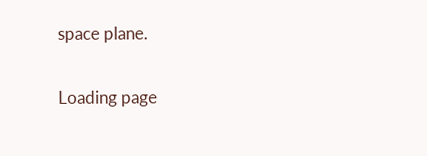space plane.

Loading page